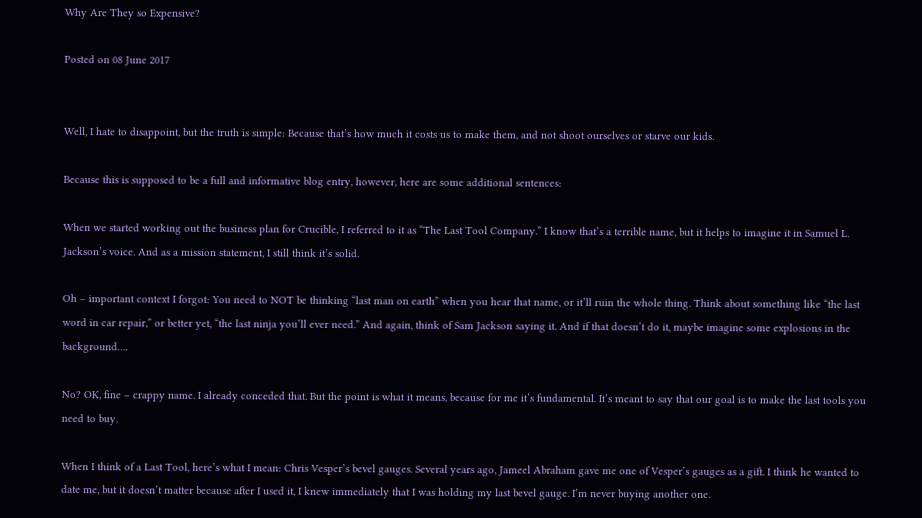Why Are They so Expensive?

Posted on 08 June 2017


Well, I hate to disappoint, but the truth is simple: Because that’s how much it costs us to make them, and not shoot ourselves or starve our kids.

Because this is supposed to be a full and informative blog entry, however, here are some additional sentences:

When we started working out the business plan for Crucible, I referred to it as “The Last Tool Company.” I know that’s a terrible name, but it helps to imagine it in Samuel L. Jackson’s voice. And as a mission statement, I still think it’s solid.

Oh – important context I forgot: You need to NOT be thinking “last man on earth” when you hear that name, or it’ll ruin the whole thing. Think about something like “the last word in car repair,” or better yet, “the last ninja you’ll ever need.” And again, think of Sam Jackson saying it. And if that doesn’t do it, maybe imagine some explosions in the background….

No? OK, fine – crappy name. I already conceded that. But the point is what it means, because for me it’s fundamental. It’s meant to say that our goal is to make the last tools you need to buy.

When I think of a Last Tool, here’s what I mean: Chris Vesper’s bevel gauges. Several years ago, Jameel Abraham gave me one of Vesper’s gauges as a gift. I think he wanted to date me, but it doesn’t matter because after I used it, I knew immediately that I was holding my last bevel gauge. I’m never buying another one.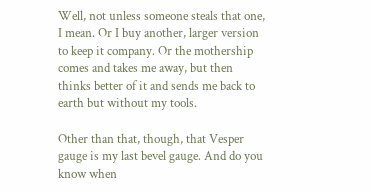Well, not unless someone steals that one, I mean. Or I buy another, larger version to keep it company. Or the mothership comes and takes me away, but then thinks better of it and sends me back to earth but without my tools.

Other than that, though, that Vesper gauge is my last bevel gauge. And do you know when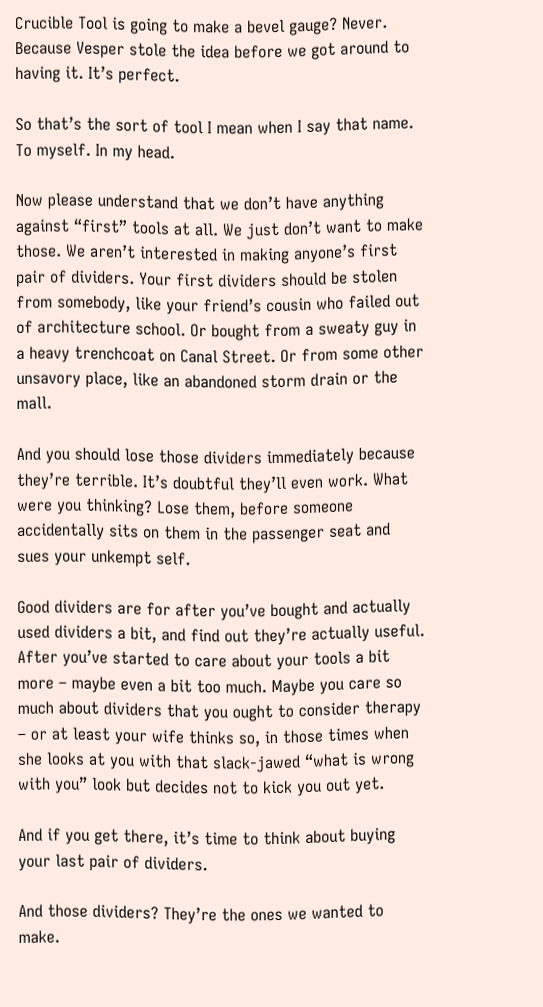Crucible Tool is going to make a bevel gauge? Never. Because Vesper stole the idea before we got around to having it. It’s perfect.

So that’s the sort of tool I mean when I say that name. To myself. In my head.

Now please understand that we don’t have anything against “first” tools at all. We just don’t want to make those. We aren’t interested in making anyone’s first pair of dividers. Your first dividers should be stolen from somebody, like your friend’s cousin who failed out of architecture school. Or bought from a sweaty guy in a heavy trenchcoat on Canal Street. Or from some other unsavory place, like an abandoned storm drain or the mall.

And you should lose those dividers immediately because they’re terrible. It’s doubtful they’ll even work. What were you thinking? Lose them, before someone accidentally sits on them in the passenger seat and sues your unkempt self.

Good dividers are for after you’ve bought and actually used dividers a bit, and find out they’re actually useful. After you’ve started to care about your tools a bit more – maybe even a bit too much. Maybe you care so much about dividers that you ought to consider therapy – or at least your wife thinks so, in those times when she looks at you with that slack-jawed “what is wrong with you” look but decides not to kick you out yet.

And if you get there, it’s time to think about buying your last pair of dividers.

And those dividers? They’re the ones we wanted to make.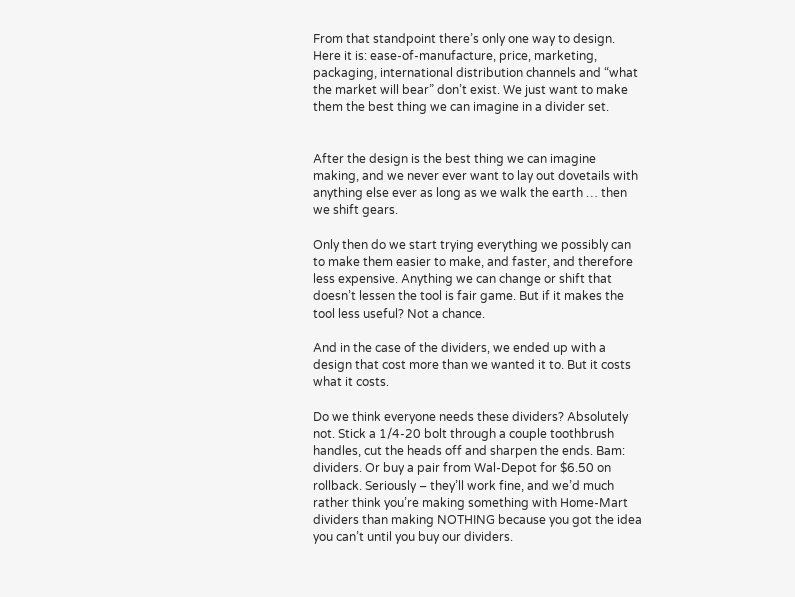From that standpoint there’s only one way to design. Here it is: ease-of-manufacture, price, marketing, packaging, international distribution channels and “what the market will bear” don’t exist. We just want to make them the best thing we can imagine in a divider set.


After the design is the best thing we can imagine making, and we never ever want to lay out dovetails with anything else ever as long as we walk the earth … then we shift gears.

Only then do we start trying everything we possibly can to make them easier to make, and faster, and therefore less expensive. Anything we can change or shift that doesn’t lessen the tool is fair game. But if it makes the tool less useful? Not a chance.

And in the case of the dividers, we ended up with a design that cost more than we wanted it to. But it costs what it costs.

Do we think everyone needs these dividers? Absolutely not. Stick a 1/4-20 bolt through a couple toothbrush handles, cut the heads off and sharpen the ends. Bam: dividers. Or buy a pair from Wal-Depot for $6.50 on rollback. Seriously – they’ll work fine, and we’d much rather think you’re making something with Home-Mart dividers than making NOTHING because you got the idea you can’t until you buy our dividers.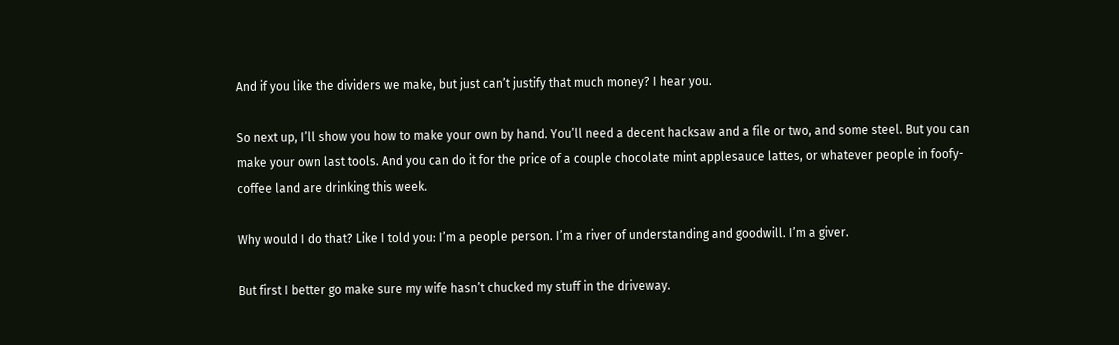And if you like the dividers we make, but just can’t justify that much money? I hear you.

So next up, I’ll show you how to make your own by hand. You’ll need a decent hacksaw and a file or two, and some steel. But you can make your own last tools. And you can do it for the price of a couple chocolate mint applesauce lattes, or whatever people in foofy-coffee land are drinking this week.

Why would I do that? Like I told you: I’m a people person. I’m a river of understanding and goodwill. I’m a giver.

But first I better go make sure my wife hasn’t chucked my stuff in the driveway.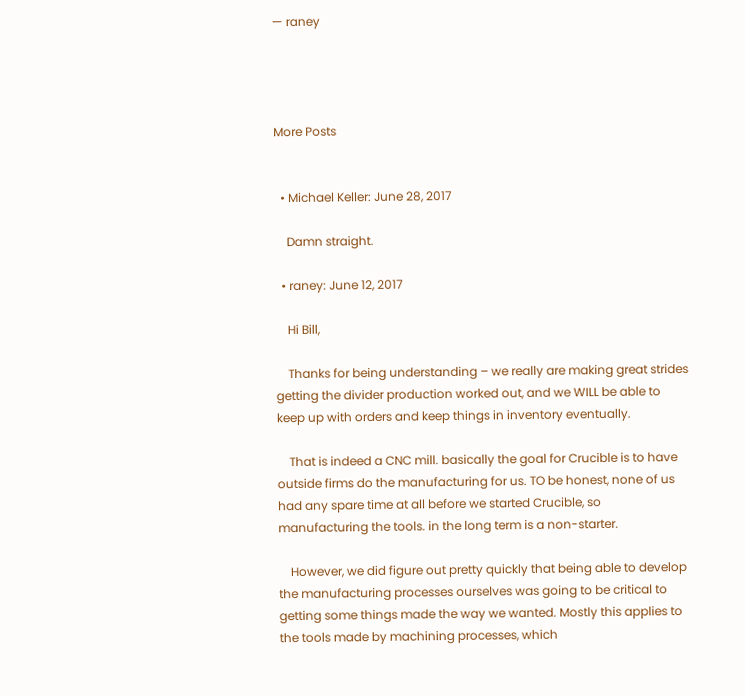— raney




More Posts


  • Michael Keller: June 28, 2017

    Damn straight.

  • raney: June 12, 2017

    Hi Bill,

    Thanks for being understanding – we really are making great strides getting the divider production worked out, and we WILL be able to keep up with orders and keep things in inventory eventually.

    That is indeed a CNC mill. basically the goal for Crucible is to have outside firms do the manufacturing for us. TO be honest, none of us had any spare time at all before we started Crucible, so manufacturing the tools. in the long term is a non-starter.

    However, we did figure out pretty quickly that being able to develop the manufacturing processes ourselves was going to be critical to getting some things made the way we wanted. Mostly this applies to the tools made by machining processes, which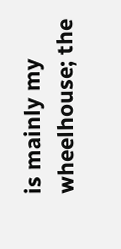is mainly my wheelhouse; the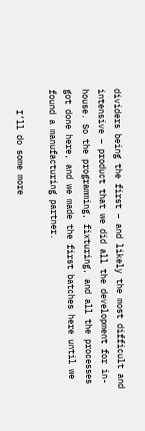dividers being the first – and likely the most difficult and intensive – product that we did all the development for in-house. So the programming, fixturing, and all the processes got done here, and we made the first batches here until we found a manufacturing partner.

    I’ll do some more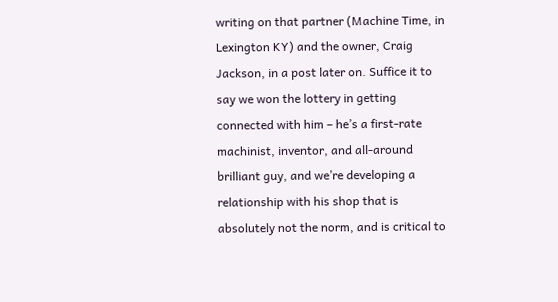writing on that partner (Machine Time, in Lexington KY) and the owner, Craig Jackson, in a post later on. Suffice it to say we won the lottery in getting connected with him – he’s a first-rate machinist, inventor, and all-around brilliant guy, and we’re developing a relationship with his shop that is absolutely not the norm, and is critical to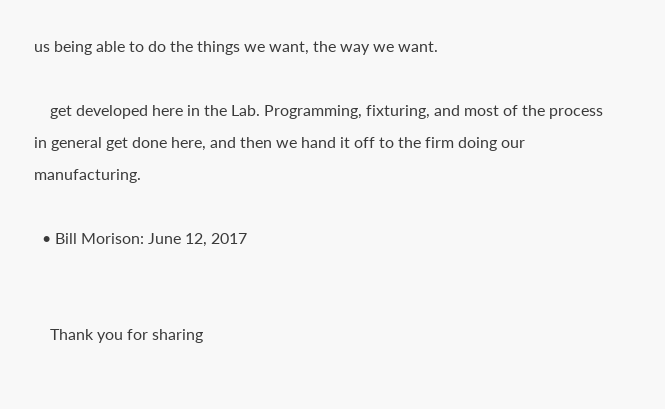us being able to do the things we want, the way we want.

    get developed here in the Lab. Programming, fixturing, and most of the process in general get done here, and then we hand it off to the firm doing our manufacturing.

  • Bill Morison: June 12, 2017


    Thank you for sharing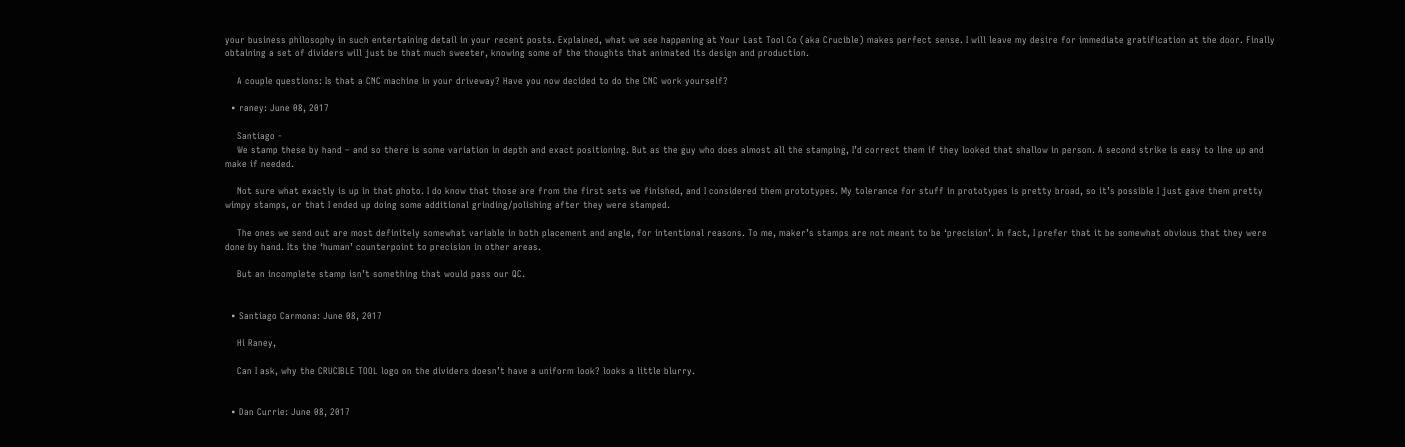your business philosophy in such entertaining detail in your recent posts. Explained, what we see happening at Your Last Tool Co (aka Crucible) makes perfect sense. I will leave my desire for immediate gratification at the door. Finally obtaining a set of dividers will just be that much sweeter, knowing some of the thoughts that animated its design and production.

    A couple questions: Is that a CNC machine in your driveway? Have you now decided to do the CNC work yourself?

  • raney: June 08, 2017

    Santiago -
    We stamp these by hand – and so there is some variation in depth and exact positioning. But as the guy who does almost all the stamping, I’d correct them if they looked that shallow in person. A second strike is easy to line up and make if needed.

    Not sure what exactly is up in that photo. I do know that those are from the first sets we finished, and I considered them prototypes. My tolerance for stuff in prototypes is pretty broad, so it’s possible I just gave them pretty wimpy stamps, or that I ended up doing some additional grinding/polishing after they were stamped.

    The ones we send out are most definitely somewhat variable in both placement and angle, for intentional reasons. To me, maker’s stamps are not meant to be ‘precision’. In fact, I prefer that it be somewhat obvious that they were done by hand. Its the ‘human’ counterpoint to precision in other areas.

    But an incomplete stamp isn’t something that would pass our QC.


  • Santiago Carmona: June 08, 2017

    Hi Raney,

    Can I ask, why the CRUCIBLE TOOL logo on the dividers doesn’t have a uniform look? looks a little blurry.


  • Dan Currie: June 08, 2017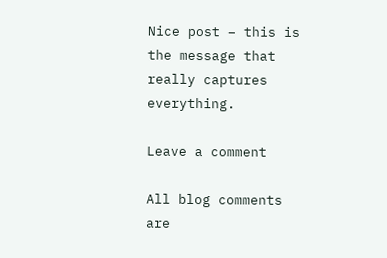Nice post – this is the message that really captures everything.

Leave a comment

All blog comments are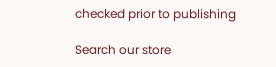checked prior to publishing

Search our store